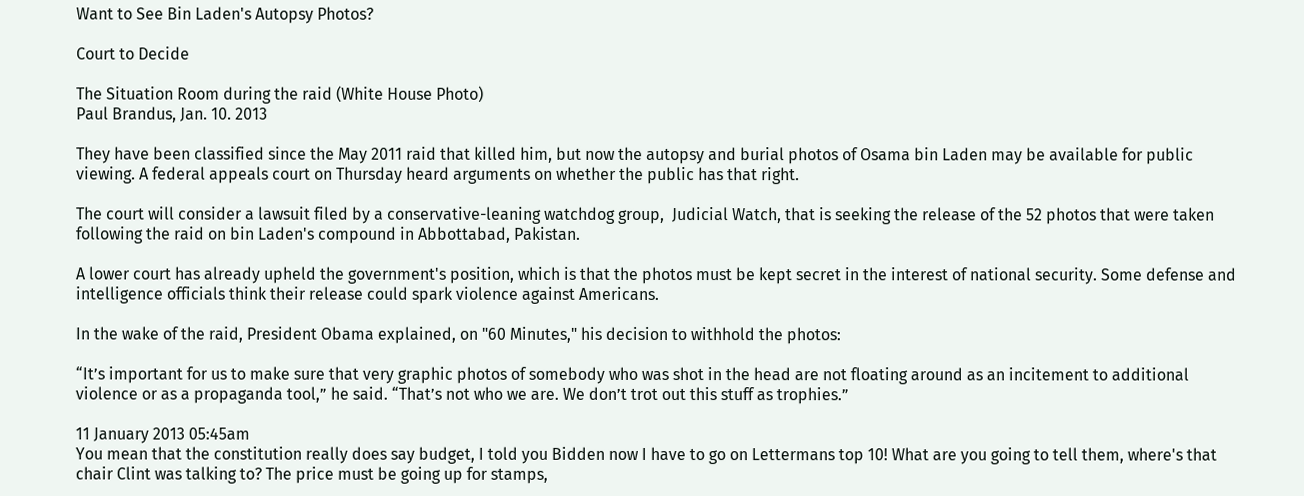Want to See Bin Laden's Autopsy Photos?

Court to Decide

The Situation Room during the raid (White House Photo)
Paul Brandus, Jan. 10. 2013

They have been classified since the May 2011 raid that killed him, but now the autopsy and burial photos of Osama bin Laden may be available for public viewing. A federal appeals court on Thursday heard arguments on whether the public has that right.

The court will consider a lawsuit filed by a conservative-leaning watchdog group,  Judicial Watch, that is seeking the release of the 52 photos that were taken following the raid on bin Laden's compound in Abbottabad, Pakistan.

A lower court has already upheld the government's position, which is that the photos must be kept secret in the interest of national security. Some defense and intelligence officials think their release could spark violence against Americans.

In the wake of the raid, President Obama explained, on "60 Minutes," his decision to withhold the photos:

“It’s important for us to make sure that very graphic photos of somebody who was shot in the head are not floating around as an incitement to additional violence or as a propaganda tool,” he said. “That’s not who we are. We don’t trot out this stuff as trophies.”

11 January 2013 05:45am
You mean that the constitution really does say budget, I told you Bidden now I have to go on Lettermans top 10! What are you going to tell them, where's that chair Clint was talking to? The price must be going up for stamps,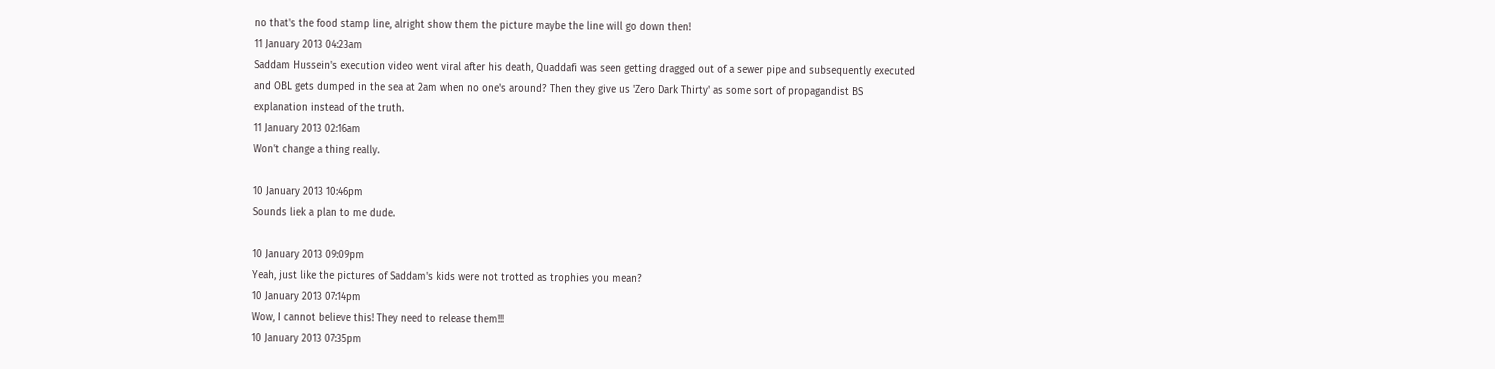no that's the food stamp line, alright show them the picture maybe the line will go down then!
11 January 2013 04:23am
Saddam Hussein's execution video went viral after his death, Quaddafi was seen getting dragged out of a sewer pipe and subsequently executed and OBL gets dumped in the sea at 2am when no one's around? Then they give us 'Zero Dark Thirty' as some sort of propagandist BS explanation instead of the truth.
11 January 2013 02:16am
Won't change a thing really.

10 January 2013 10:46pm
Sounds liek a plan to me dude.

10 January 2013 09:09pm
Yeah, just like the pictures of Saddam's kids were not trotted as trophies you mean?
10 January 2013 07:14pm
Wow, I cannot believe this! They need to release them!!!
10 January 2013 07:35pm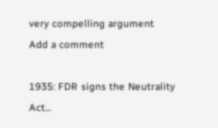very compelling argument
Add a comment

1935: FDR signs the Neutrality Act...